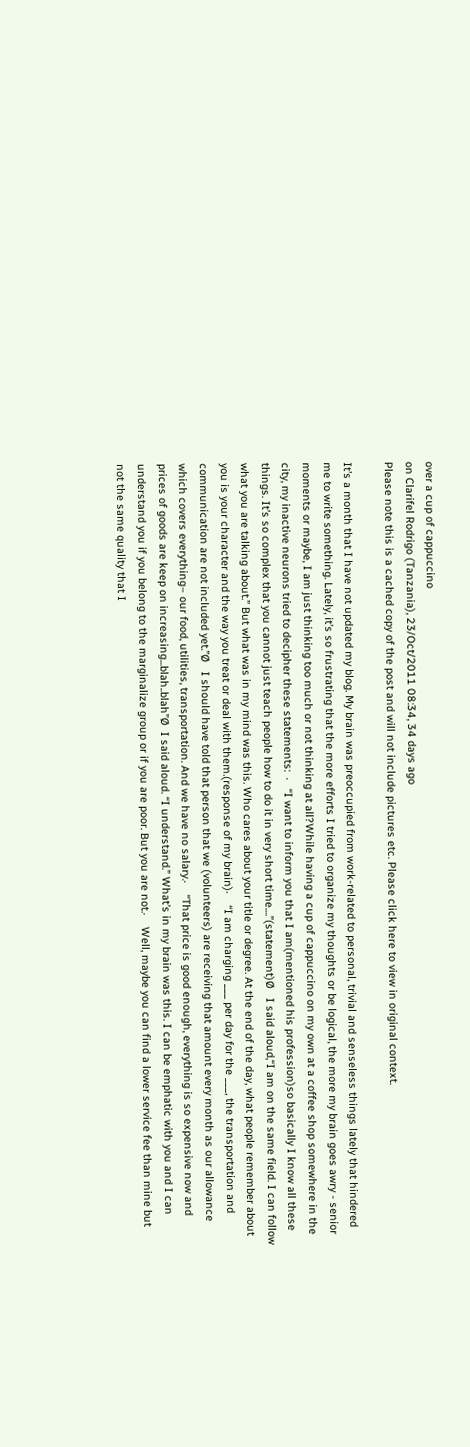over a cup of cappuccino
on Clarifel Rodrigo (Tanzania), 23/Oct/2011 08:34, 34 days ago
Please note this is a cached copy of the post and will not include pictures etc. Please click here to view in original context.

It’s a month that I have not updated my blog. My brain was preoccupied from work-related to personal, trivial and senseless things lately that hindered me to write something. Lately, it’s so frustrating that the more efforts I tried to organize my thoughts or be logical, the more my brain goes awry - senior moments or maybe, I am just thinking too much or not thinking at all?While having a cup of cappuccino on my own at a coffee shop somewhere in the city, my inactive neurons tried to decipher these statements:  ·   “I want to inform you that I am(mentioned his profession)so basically I know all these things. It’s so complex that you cannot just teach people how to do it in very short time....”(statement)Ø   I said aloud,“I am on the same field. I can follow what you are talking about.” But what was in my mind was this. Who cares about your title or degree. At the end of the day, what people remember about you is your character and the way you treat or deal with them.(response of my brain)·    “I am charging ___ per day for the ___, the transportation and communication are not included yet.”Ø   I should have told that person that we (volunteers) are receiving that amount every month as our allowance which covers everything– our food, utilities, transportation. And we have no salary.·    “That price is good enough, everything is so expensive now and prices of goods are keep on increasing...blah..blah”Ø  I said aloud. “I understand.” What’s in my brain was this. I can be emphatic with you and I can understand you if you belong to the marginalize group or if you are poor. But you are not.·    Well, maybe you can find a lower service fee than mine but not the same quality that I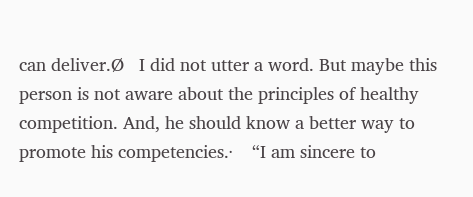can deliver.Ø   I did not utter a word. But maybe this person is not aware about the principles of healthy competition. And, he should know a better way to promote his competencies.·    “I am sincere to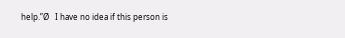help.”Ø   I have no idea if this person is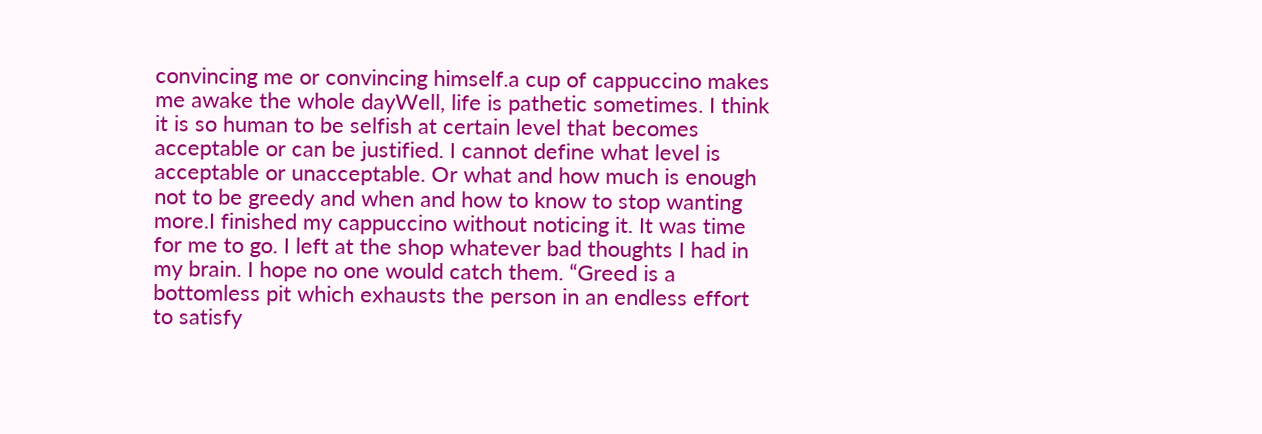convincing me or convincing himself.a cup of cappuccino makes me awake the whole dayWell, life is pathetic sometimes. I think it is so human to be selfish at certain level that becomes acceptable or can be justified. I cannot define what level is acceptable or unacceptable. Or what and how much is enough not to be greedy and when and how to know to stop wanting more.I finished my cappuccino without noticing it. It was time for me to go. I left at the shop whatever bad thoughts I had in my brain. I hope no one would catch them. “Greed is a bottomless pit which exhausts the person in an endless effort to satisfy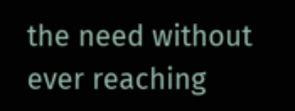the need without ever reaching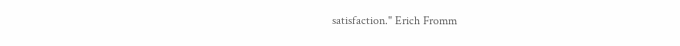satisfaction." Erich Fromm